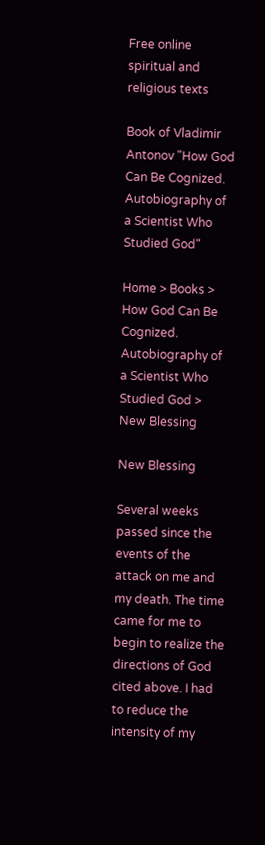Free online spiritual and religious texts

Book of Vladimir Antonov "How God Can Be Cognized. Autobiography of a Scientist Who Studied God"

Home > Books > How God Can Be Cognized. Autobiography of a Scientist Who Studied God > New Blessing

New Blessing

Several weeks passed since the events of the attack on me and my death. The time came for me to begin to realize the directions of God cited above. I had to reduce the intensity of my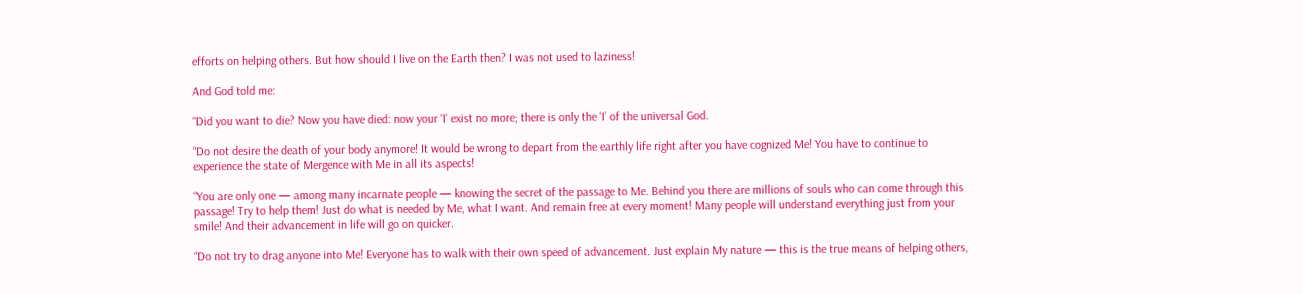efforts on helping others. But how should I live on the Earth then? I was not used to laziness!

And God told me:

“Did you want to die? Now you have died: now your ‘I’ exist no more; there is only the ‘I’ of the universal God.

“Do not desire the death of your body anymore! It would be wrong to depart from the earthly life right after you have cognized Me! You have to continue to experience the state of Mergence with Me in all its aspects!

“You are only one — among many incarnate people — knowing the secret of the passage to Me. Behind you there are millions of souls who can come through this passage! Try to help them! Just do what is needed by Me, what I want. And remain free at every moment! Many people will understand everything just from your smile! And their advancement in life will go on quicker.

“Do not try to drag anyone into Me! Everyone has to walk with their own speed of advancement. Just explain My nature — this is the true means of helping others,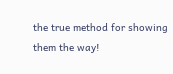the true method for showing them the way!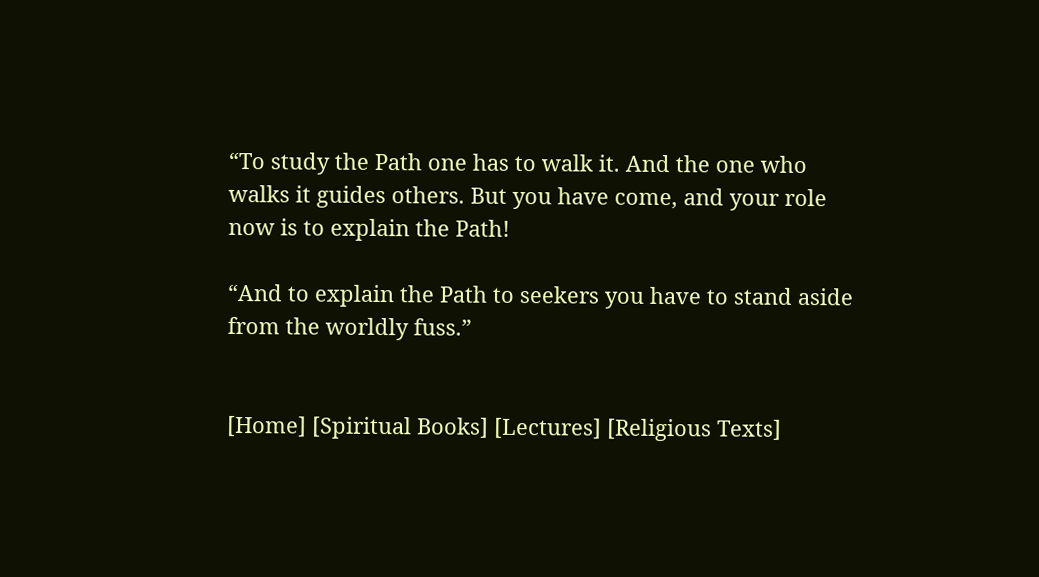“To study the Path one has to walk it. And the one who walks it guides others. But you have come, and your role now is to explain the Path!

“And to explain the Path to seekers you have to stand aside from the worldly fuss.”


[Home] [Spiritual Books] [Lectures] [Religious Texts]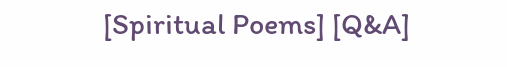[Spiritual Poems] [Q&A]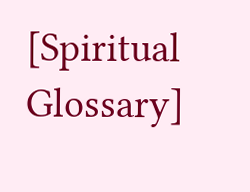[Spiritual Glossary]